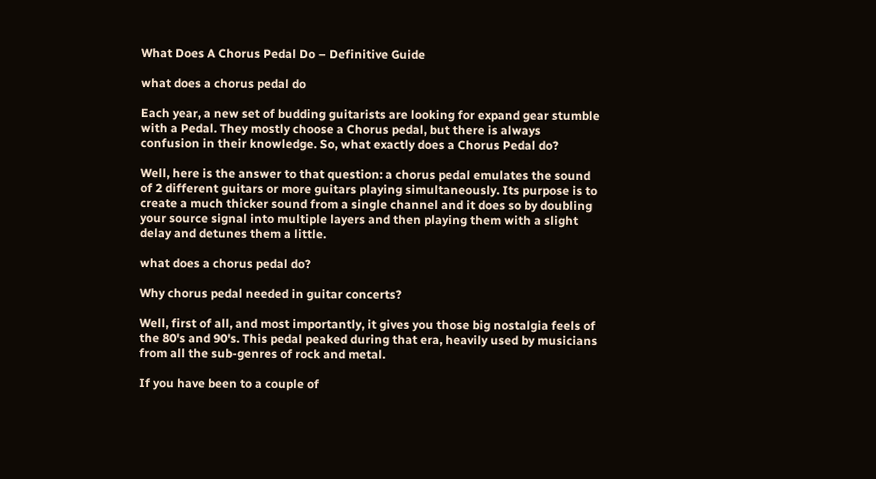What Does A Chorus Pedal Do – Definitive Guide

what does a chorus pedal do

Each year, a new set of budding guitarists are looking for expand gear stumble with a Pedal. They mostly choose a Chorus pedal, but there is always confusion in their knowledge. So, what exactly does a Chorus Pedal do?

Well, here is the answer to that question: a chorus pedal emulates the sound of 2 different guitars or more guitars playing simultaneously. Its purpose is to create a much thicker sound from a single channel and it does so by doubling your source signal into multiple layers and then playing them with a slight delay and detunes them a little.

what does a chorus pedal do?

Why chorus pedal needed in guitar concerts?

Well, first of all, and most importantly, it gives you those big nostalgia feels of the 80's and 90's. This pedal peaked during that era, heavily used by musicians from all the sub-genres of rock and metal.

If you have been to a couple of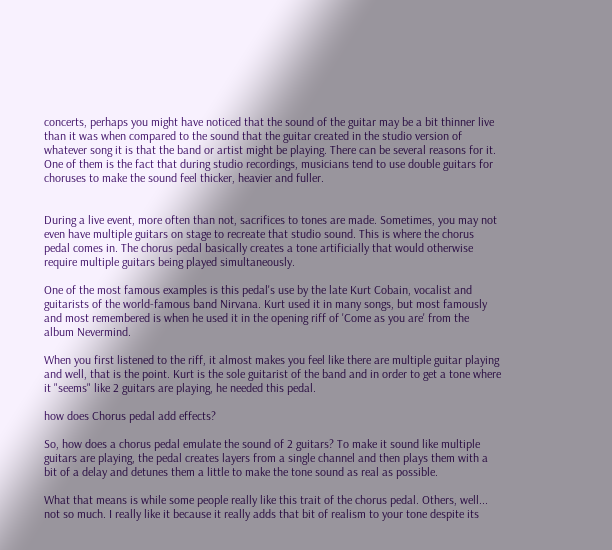concerts, perhaps you might have noticed that the sound of the guitar may be a bit thinner live than it was when compared to the sound that the guitar created in the studio version of whatever song it is that the band or artist might be playing. There can be several reasons for it. One of them is the fact that during studio recordings, musicians tend to use double guitars for choruses to make the sound feel thicker, heavier and fuller.


During a live event, more often than not, sacrifices to tones are made. Sometimes, you may not even have multiple guitars on stage to recreate that studio sound. This is where the chorus pedal comes in. The chorus pedal basically creates a tone artificially that would otherwise require multiple guitars being played simultaneously.

One of the most famous examples is this pedal's use by the late Kurt Cobain, vocalist and guitarists of the world-famous band Nirvana. Kurt used it in many songs, but most famously and most remembered is when he used it in the opening riff of 'Come as you are' from the album Nevermind.

When you first listened to the riff, it almost makes you feel like there are multiple guitar playing and well, that is the point. Kurt is the sole guitarist of the band and in order to get a tone where it "seems" like 2 guitars are playing, he needed this pedal.

how does Chorus pedal add effects?

So, how does a chorus pedal emulate the sound of 2 guitars? To make it sound like multiple guitars are playing, the pedal creates layers from a single channel and then plays them with a bit of a delay and detunes them a little to make the tone sound as real as possible.

What that means is while some people really like this trait of the chorus pedal. Others, well... not so much. I really like it because it really adds that bit of realism to your tone despite its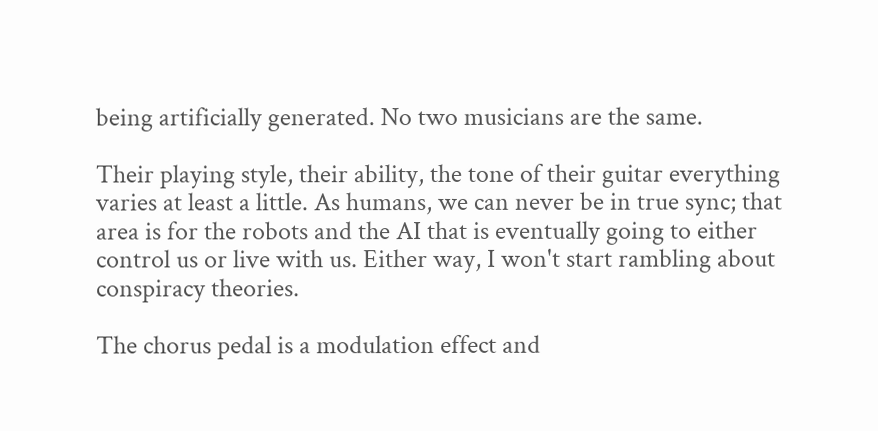being artificially generated. No two musicians are the same.

Their playing style, their ability, the tone of their guitar everything varies at least a little. As humans, we can never be in true sync; that area is for the robots and the AI that is eventually going to either control us or live with us. Either way, I won't start rambling about conspiracy theories.

The chorus pedal is a modulation effect and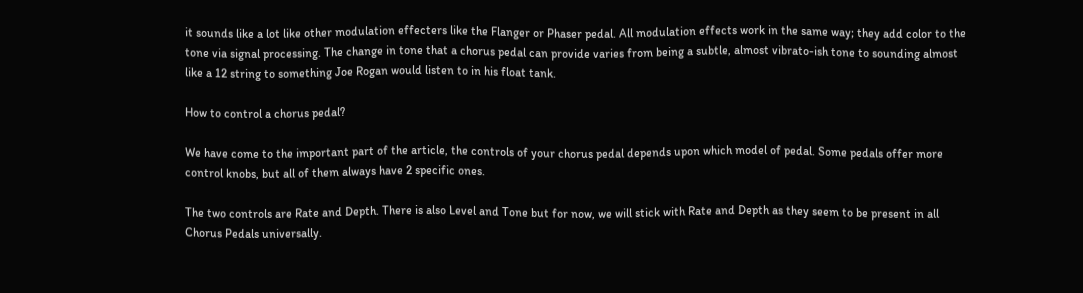it sounds like a lot like other modulation effecters like the Flanger or Phaser pedal. All modulation effects work in the same way; they add color to the tone via signal processing. The change in tone that a chorus pedal can provide varies from being a subtle, almost vibrato-ish tone to sounding almost like a 12 string to something Joe Rogan would listen to in his float tank.

How to control a chorus pedal?

We have come to the important part of the article, the controls of your chorus pedal depends upon which model of pedal. Some pedals offer more control knobs, but all of them always have 2 specific ones.

The two controls are Rate and Depth. There is also Level and Tone but for now, we will stick with Rate and Depth as they seem to be present in all Chorus Pedals universally.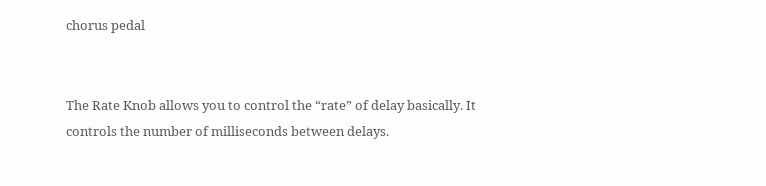chorus pedal


The Rate Knob allows you to control the “rate” of delay basically. It controls the number of milliseconds between delays.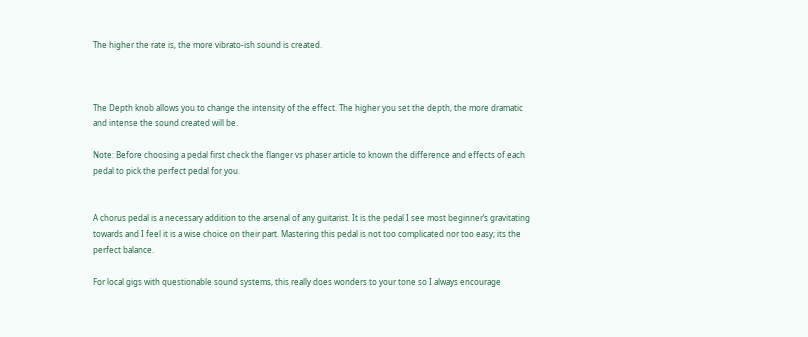The higher the rate is, the more vibrato-ish sound is created.



The Depth knob allows you to change the intensity of the effect. The higher you set the depth, the more dramatic and intense the sound created will be.

Note: Before choosing a pedal first check the flanger vs phaser article to known the difference and effects of each pedal to pick the perfect pedal for you.


A chorus pedal is a necessary addition to the arsenal of any guitarist. It is the pedal I see most beginner’s gravitating towards and I feel it is a wise choice on their part. Mastering this pedal is not too complicated nor too easy; its the perfect balance.

For local gigs with questionable sound systems, this really does wonders to your tone so I always encourage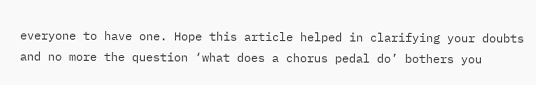everyone to have one. Hope this article helped in clarifying your doubts and no more the question ‘what does a chorus pedal do’ bothers you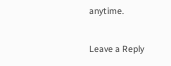anytime.

Leave a Reply